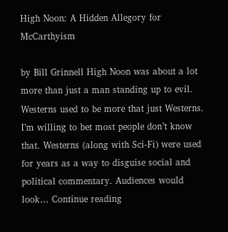High Noon: A Hidden Allegory for McCarthyism

by Bill Grinnell High Noon was about a lot more than just a man standing up to evil. Westerns used to be more that just Westerns. I’m willing to bet most people don’t know that. Westerns (along with Sci-Fi) were used for years as a way to disguise social and political commentary. Audiences would look… Continue reading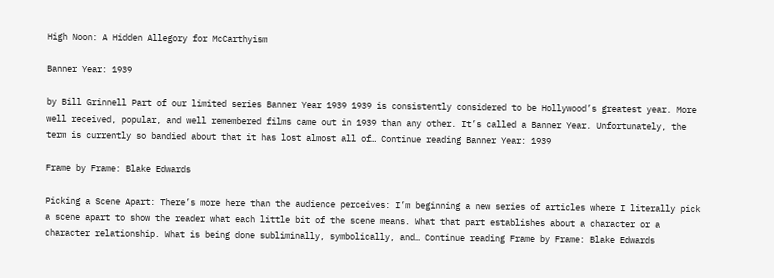High Noon: A Hidden Allegory for McCarthyism

Banner Year: 1939

by Bill Grinnell Part of our limited series Banner Year 1939 1939 is consistently considered to be Hollywood’s greatest year. More well received, popular, and well remembered films came out in 1939 than any other. It’s called a Banner Year. Unfortunately, the term is currently so bandied about that it has lost almost all of… Continue reading Banner Year: 1939

Frame by Frame: Blake Edwards

Picking a Scene Apart: There’s more here than the audience perceives: I’m beginning a new series of articles where I literally pick a scene apart to show the reader what each little bit of the scene means. What that part establishes about a character or a character relationship. What is being done subliminally, symbolically, and… Continue reading Frame by Frame: Blake Edwards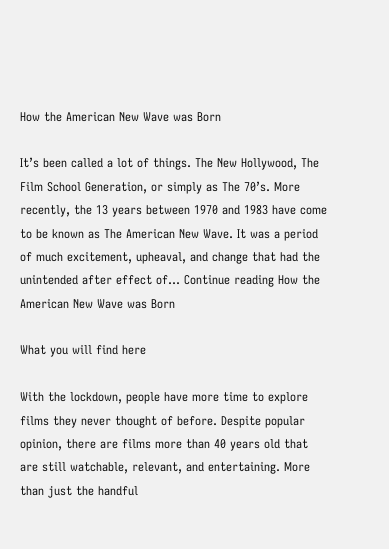How the American New Wave was Born

It’s been called a lot of things. The New Hollywood, The Film School Generation, or simply as The 70’s. More recently, the 13 years between 1970 and 1983 have come to be known as The American New Wave. It was a period of much excitement, upheaval, and change that had the unintended after effect of… Continue reading How the American New Wave was Born

What you will find here

With the lockdown, people have more time to explore films they never thought of before. Despite popular opinion, there are films more than 40 years old that are still watchable, relevant, and entertaining. More than just the handful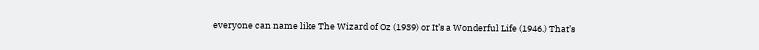everyone can name like The Wizard of Oz (1939) or It’s a Wonderful Life (1946.) That’s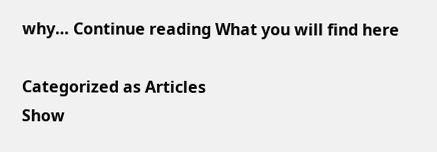why… Continue reading What you will find here

Categorized as Articles
Show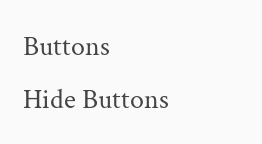Buttons
Hide Buttons